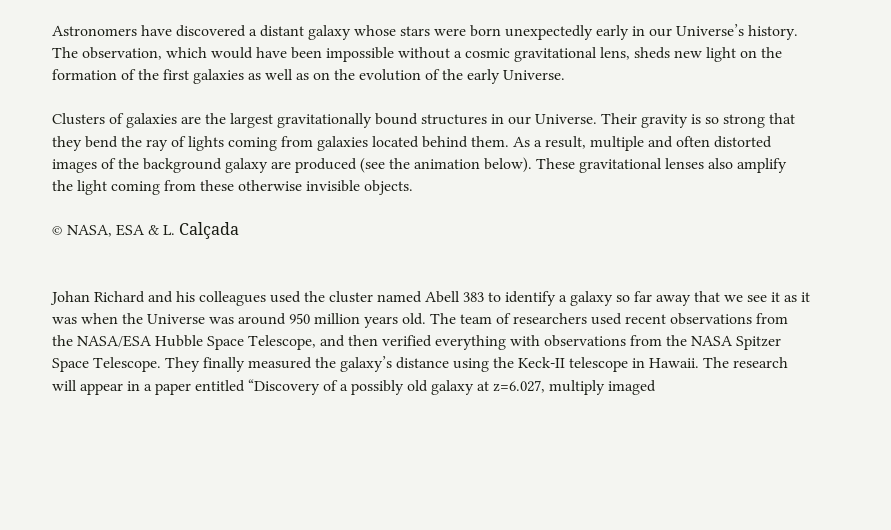Astronomers have discovered a distant galaxy whose stars were born unexpectedly early in our Universe’s history. The observation, which would have been impossible without a cosmic gravitational lens, sheds new light on the formation of the first galaxies as well as on the evolution of the early Universe.

Clusters of galaxies are the largest gravitationally bound structures in our Universe. Their gravity is so strong that they bend the ray of lights coming from galaxies located behind them. As a result, multiple and often distorted images of the background galaxy are produced (see the animation below). These gravitational lenses also amplify the light coming from these otherwise invisible objects.

© NASA, ESA & L. Calçada


Johan Richard and his colleagues used the cluster named Abell 383 to identify a galaxy so far away that we see it as it was when the Universe was around 950 million years old. The team of researchers used recent observations from the NASA/ESA Hubble Space Telescope, and then verified everything with observations from the NASA Spitzer Space Telescope. They finally measured the galaxy’s distance using the Keck-II telescope in Hawaii. The research will appear in a paper entitled “Discovery of a possibly old galaxy at z=6.027, multiply imaged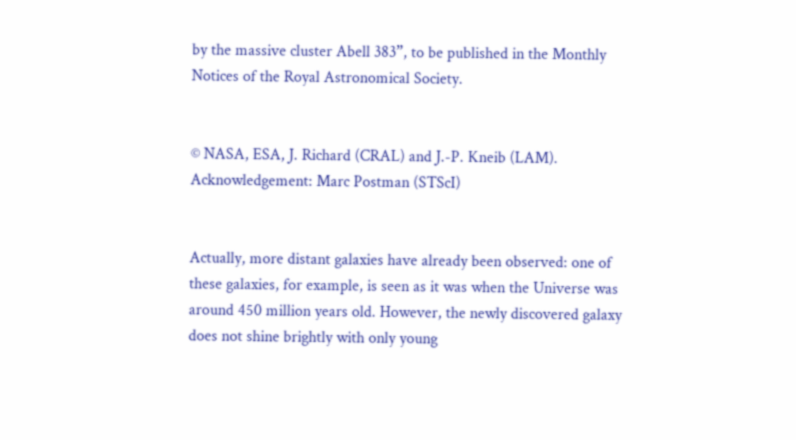by the massive cluster Abell 383”, to be published in the Monthly Notices of the Royal Astronomical Society.


© NASA, ESA, J. Richard (CRAL) and J.-P. Kneib (LAM). Acknowledgement: Marc Postman (STScI)


Actually, more distant galaxies have already been observed: one of these galaxies, for example, is seen as it was when the Universe was around 450 million years old. However, the newly discovered galaxy does not shine brightly with only young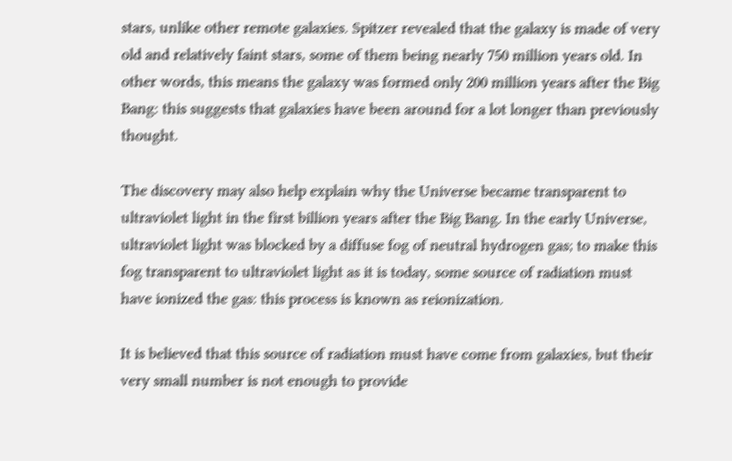stars, unlike other remote galaxies. Spitzer revealed that the galaxy is made of very old and relatively faint stars, some of them being nearly 750 million years old. In other words, this means the galaxy was formed only 200 million years after the Big Bang: this suggests that galaxies have been around for a lot longer than previously thought.

The discovery may also help explain why the Universe became transparent to ultraviolet light in the first billion years after the Big Bang. In the early Universe, ultraviolet light was blocked by a diffuse fog of neutral hydrogen gas; to make this fog transparent to ultraviolet light as it is today, some source of radiation must have ionized the gas: this process is known as reionization.

It is believed that this source of radiation must have come from galaxies, but their very small number is not enough to provide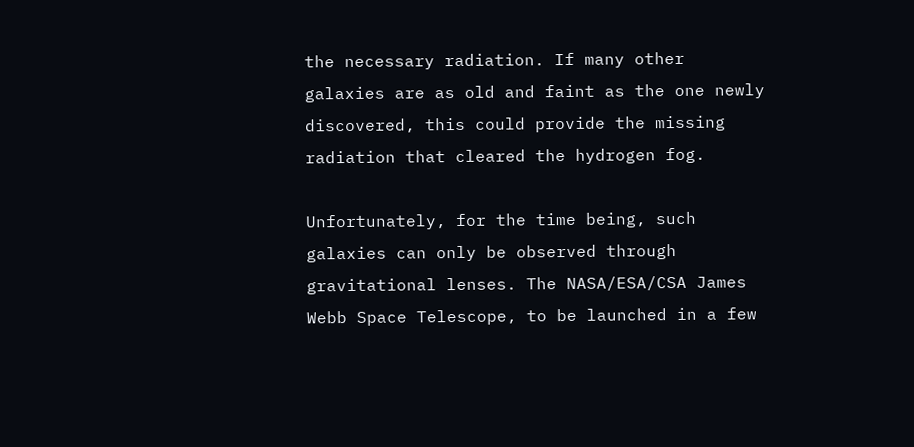the necessary radiation. If many other galaxies are as old and faint as the one newly discovered, this could provide the missing radiation that cleared the hydrogen fog.

Unfortunately, for the time being, such galaxies can only be observed through gravitational lenses. The NASA/ESA/CSA James Webb Space Telescope, to be launched in a few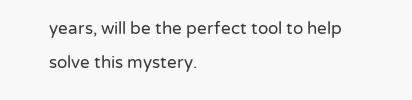years, will be the perfect tool to help solve this mystery.